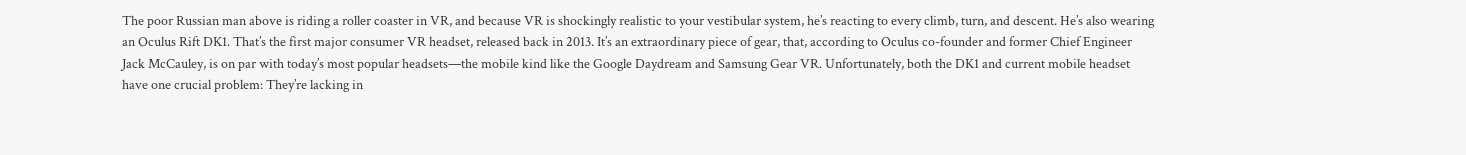The poor Russian man above is riding a roller coaster in VR, and because VR is shockingly realistic to your vestibular system, he’s reacting to every climb, turn, and descent. He’s also wearing an Oculus Rift DK1. That’s the first major consumer VR headset, released back in 2013. It’s an extraordinary piece of gear, that, according to Oculus co-founder and former Chief Engineer Jack McCauley, is on par with today’s most popular headsets—the mobile kind like the Google Daydream and Samsung Gear VR. Unfortunately, both the DK1 and current mobile headset have one crucial problem: They’re lacking in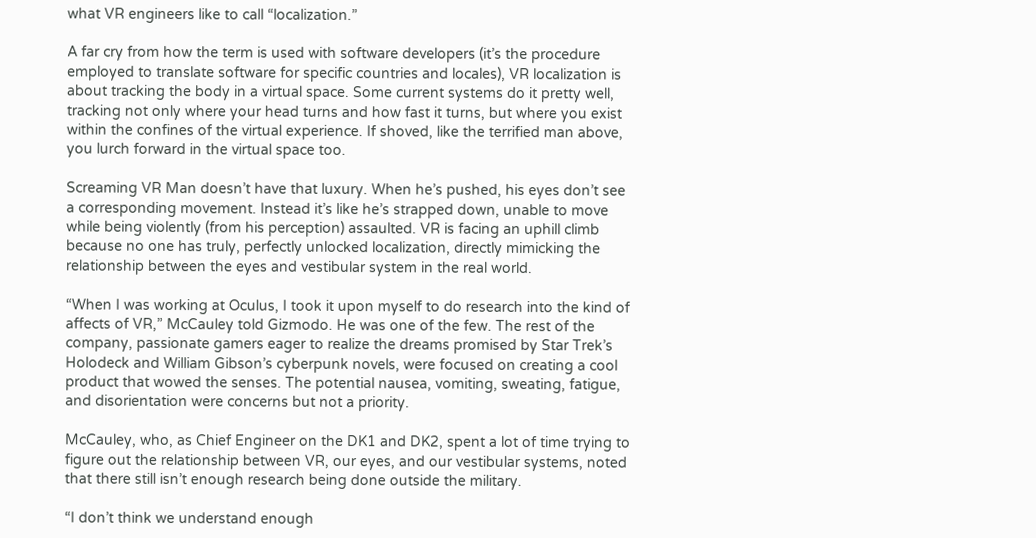what VR engineers like to call “localization.”

A far cry from how the term is used with software developers (it’s the procedure employed to translate software for specific countries and locales), VR localization is about tracking the body in a virtual space. Some current systems do it pretty well, tracking not only where your head turns and how fast it turns, but where you exist within the confines of the virtual experience. If shoved, like the terrified man above, you lurch forward in the virtual space too.

Screaming VR Man doesn’t have that luxury. When he’s pushed, his eyes don’t see a corresponding movement. Instead it’s like he’s strapped down, unable to move while being violently (from his perception) assaulted. VR is facing an uphill climb because no one has truly, perfectly unlocked localization, directly mimicking the relationship between the eyes and vestibular system in the real world.

“When I was working at Oculus, I took it upon myself to do research into the kind of affects of VR,” McCauley told Gizmodo. He was one of the few. The rest of the company, passionate gamers eager to realize the dreams promised by Star Trek’s Holodeck and William Gibson’s cyberpunk novels, were focused on creating a cool product that wowed the senses. The potential nausea, vomiting, sweating, fatigue, and disorientation were concerns but not a priority.

McCauley, who, as Chief Engineer on the DK1 and DK2, spent a lot of time trying to figure out the relationship between VR, our eyes, and our vestibular systems, noted that there still isn’t enough research being done outside the military.

“I don’t think we understand enough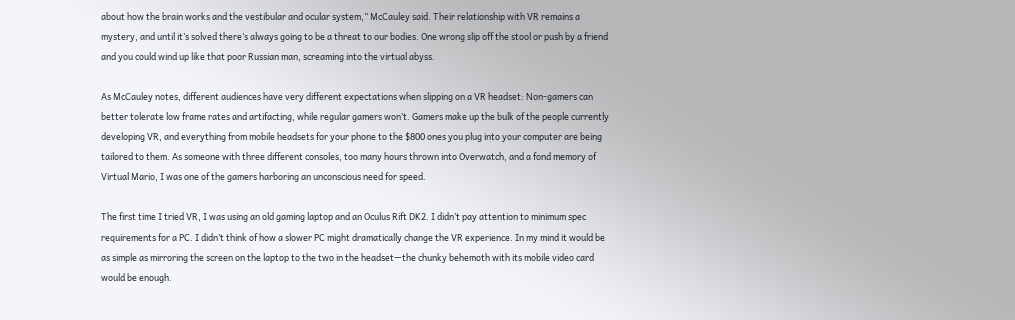about how the brain works and the vestibular and ocular system,” McCauley said. Their relationship with VR remains a mystery, and until it’s solved there’s always going to be a threat to our bodies. One wrong slip off the stool or push by a friend and you could wind up like that poor Russian man, screaming into the virtual abyss.

As McCauley notes, different audiences have very different expectations when slipping on a VR headset: Non-gamers can better tolerate low frame rates and artifacting, while regular gamers won’t. Gamers make up the bulk of the people currently developing VR, and everything from mobile headsets for your phone to the $800 ones you plug into your computer are being tailored to them. As someone with three different consoles, too many hours thrown into Overwatch, and a fond memory of Virtual Mario, I was one of the gamers harboring an unconscious need for speed.

The first time I tried VR, I was using an old gaming laptop and an Oculus Rift DK2. I didn’t pay attention to minimum spec requirements for a PC. I didn’t think of how a slower PC might dramatically change the VR experience. In my mind it would be as simple as mirroring the screen on the laptop to the two in the headset—the chunky behemoth with its mobile video card would be enough.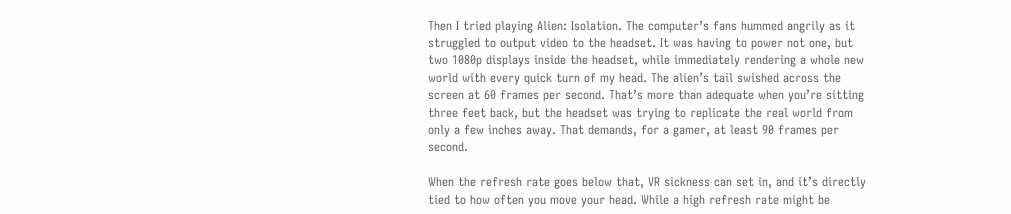Then I tried playing Alien: Isolation. The computer’s fans hummed angrily as it struggled to output video to the headset. It was having to power not one, but two 1080p displays inside the headset, while immediately rendering a whole new world with every quick turn of my head. The alien’s tail swished across the screen at 60 frames per second. That’s more than adequate when you’re sitting three feet back, but the headset was trying to replicate the real world from only a few inches away. That demands, for a gamer, at least 90 frames per second.

When the refresh rate goes below that, VR sickness can set in, and it’s directly tied to how often you move your head. While a high refresh rate might be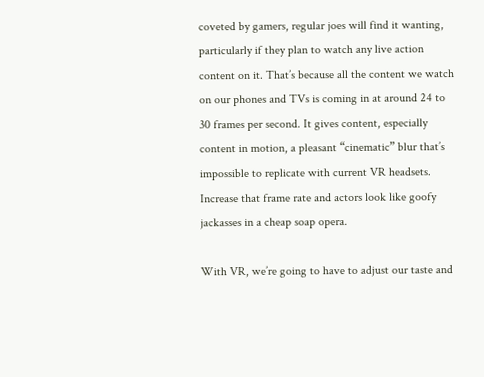coveted by gamers, regular joes will find it wanting, particularly if they plan to watch any live action content on it. That’s because all the content we watch on our phones and TVs is coming in at around 24 to 30 frames per second. It gives content, especially content in motion, a pleasant “cinematic” blur that’s impossible to replicate with current VR headsets. Increase that frame rate and actors look like goofy jackasses in a cheap soap opera.

With VR, we’re going to have to adjust our taste and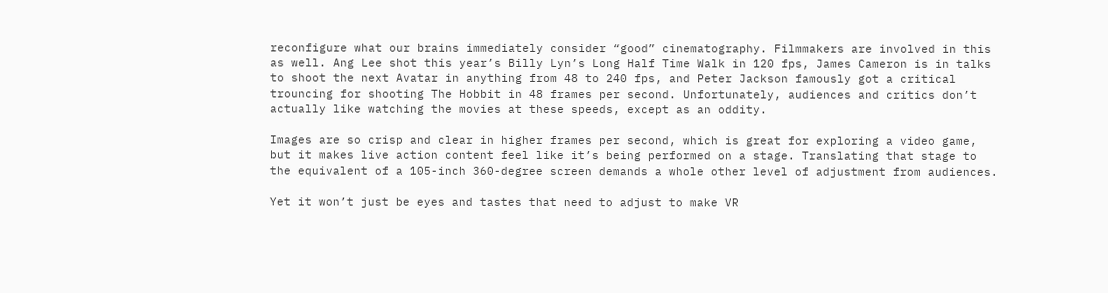reconfigure what our brains immediately consider “good” cinematography. Filmmakers are involved in this as well. Ang Lee shot this year’s Billy Lyn’s Long Half Time Walk in 120 fps, James Cameron is in talks to shoot the next Avatar in anything from 48 to 240 fps, and Peter Jackson famously got a critical trouncing for shooting The Hobbit in 48 frames per second. Unfortunately, audiences and critics don’t actually like watching the movies at these speeds, except as an oddity.

Images are so crisp and clear in higher frames per second, which is great for exploring a video game, but it makes live action content feel like it’s being performed on a stage. Translating that stage to the equivalent of a 105-inch 360-degree screen demands a whole other level of adjustment from audiences.

Yet it won’t just be eyes and tastes that need to adjust to make VR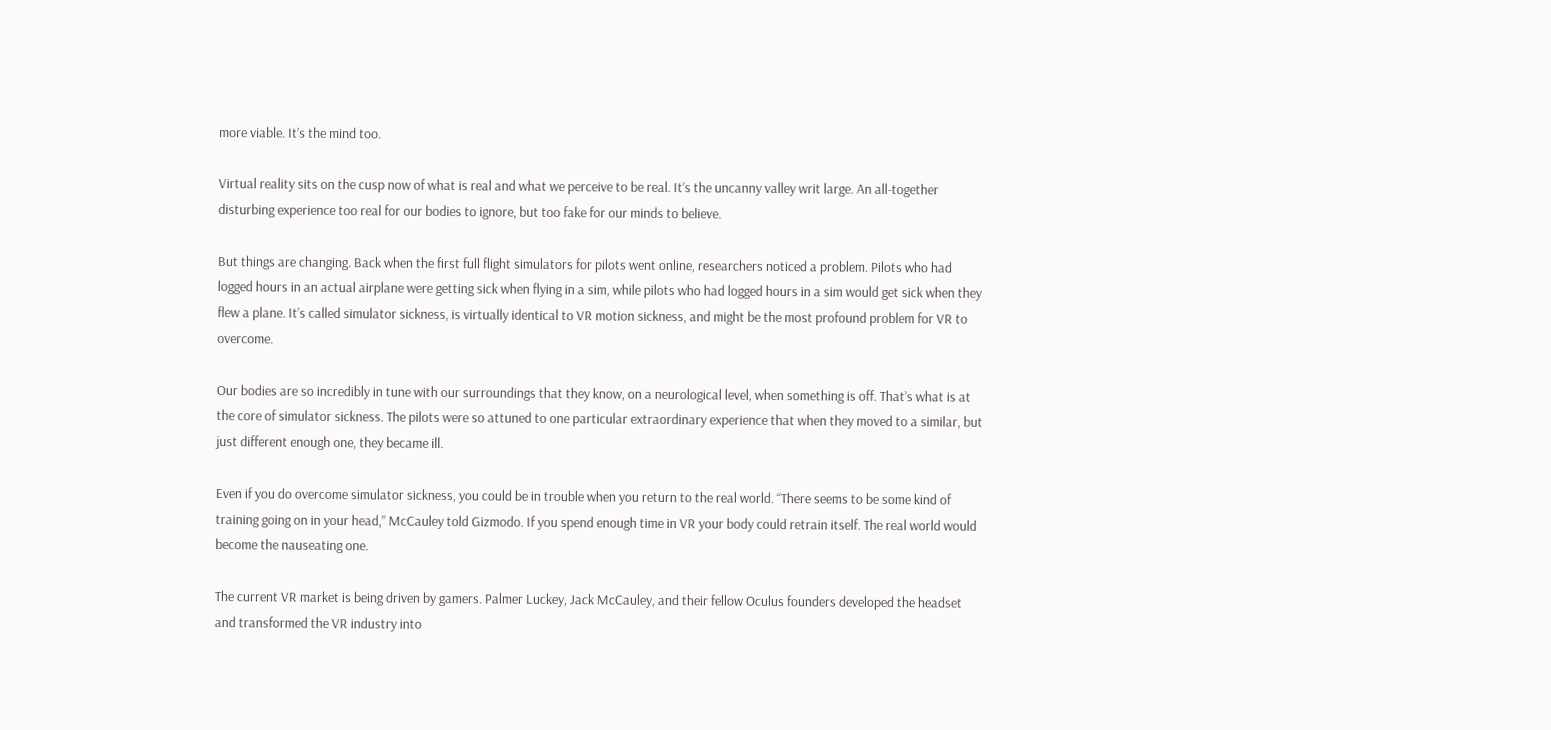more viable. It’s the mind too.

Virtual reality sits on the cusp now of what is real and what we perceive to be real. It’s the uncanny valley writ large. An all-together disturbing experience too real for our bodies to ignore, but too fake for our minds to believe.

But things are changing. Back when the first full flight simulators for pilots went online, researchers noticed a problem. Pilots who had logged hours in an actual airplane were getting sick when flying in a sim, while pilots who had logged hours in a sim would get sick when they flew a plane. It’s called simulator sickness, is virtually identical to VR motion sickness, and might be the most profound problem for VR to overcome.

Our bodies are so incredibly in tune with our surroundings that they know, on a neurological level, when something is off. That’s what is at the core of simulator sickness. The pilots were so attuned to one particular extraordinary experience that when they moved to a similar, but just different enough one, they became ill.

Even if you do overcome simulator sickness, you could be in trouble when you return to the real world. “There seems to be some kind of training going on in your head,” McCauley told Gizmodo. If you spend enough time in VR your body could retrain itself. The real world would become the nauseating one.

The current VR market is being driven by gamers. Palmer Luckey, Jack McCauley, and their fellow Oculus founders developed the headset and transformed the VR industry into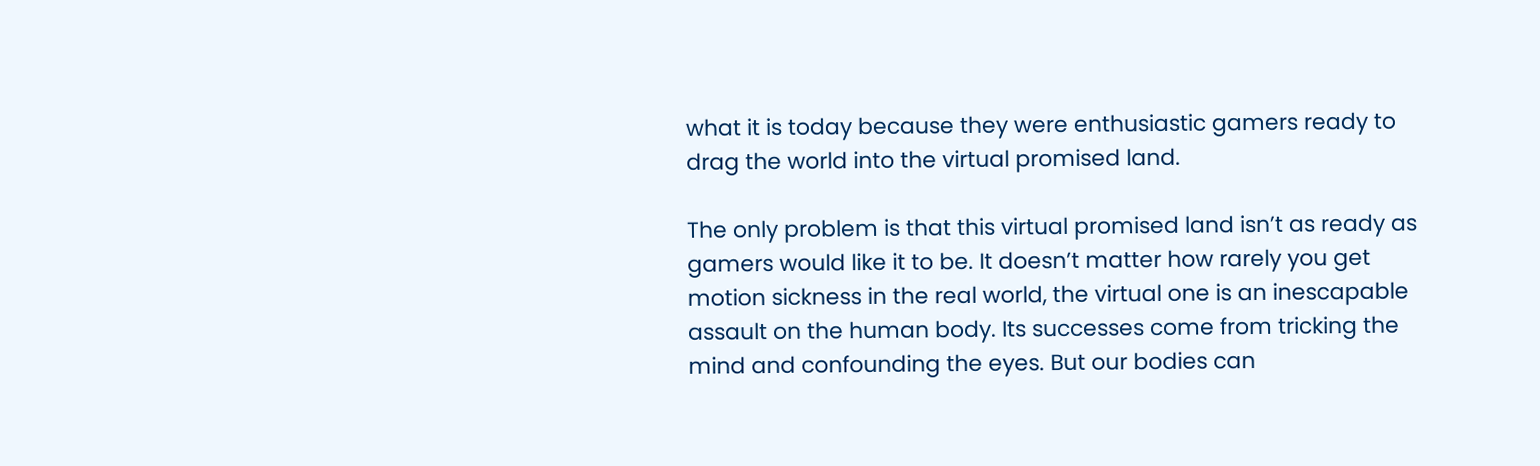what it is today because they were enthusiastic gamers ready to drag the world into the virtual promised land.

The only problem is that this virtual promised land isn’t as ready as gamers would like it to be. It doesn’t matter how rarely you get motion sickness in the real world, the virtual one is an inescapable assault on the human body. Its successes come from tricking the mind and confounding the eyes. But our bodies can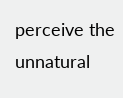perceive the unnatural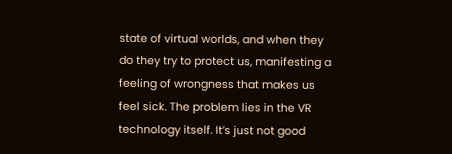state of virtual worlds, and when they do they try to protect us, manifesting a feeling of wrongness that makes us feel sick. The problem lies in the VR technology itself. It’s just not good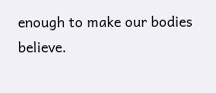enough to make our bodies believe.